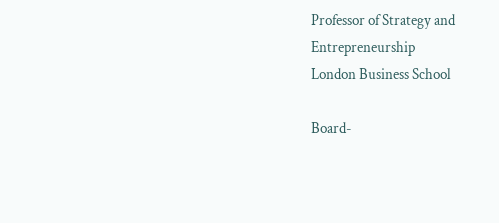Professor of Strategy and Entrepreneurship
London Business School

Board-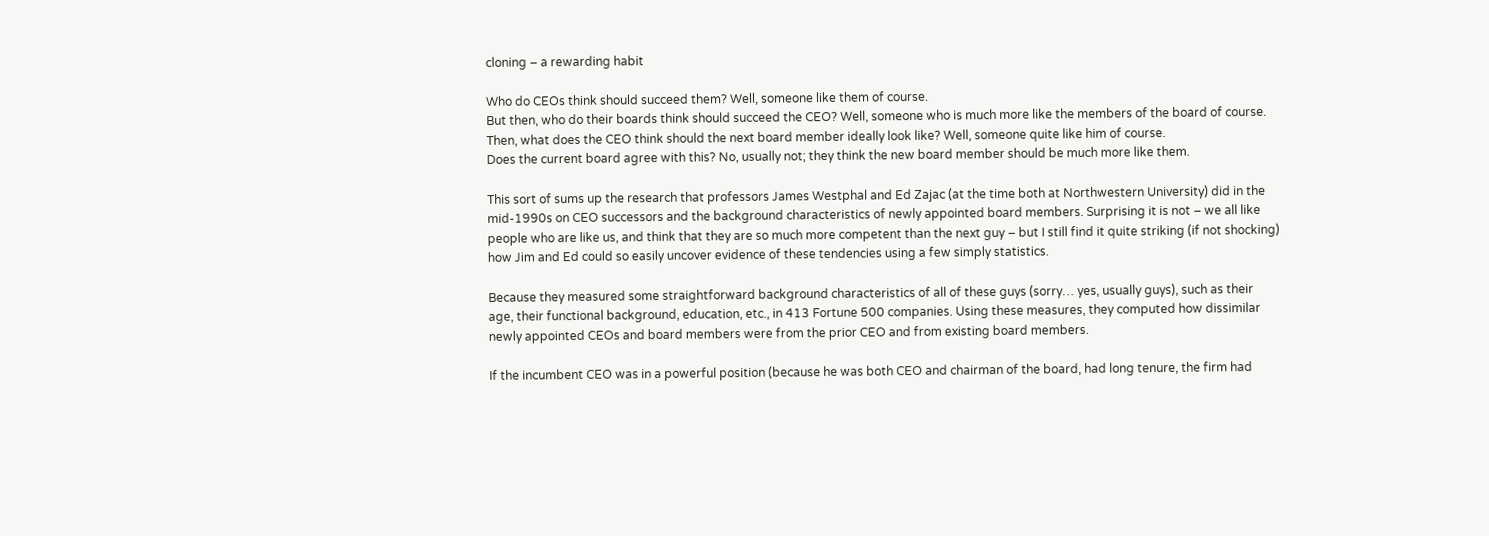cloning – a rewarding habit

Who do CEOs think should succeed them? Well, someone like them of course.
But then, who do their boards think should succeed the CEO? Well, someone who is much more like the members of the board of course.
Then, what does the CEO think should the next board member ideally look like? Well, someone quite like him of course.
Does the current board agree with this? No, usually not; they think the new board member should be much more like them.

This sort of sums up the research that professors James Westphal and Ed Zajac (at the time both at Northwestern University) did in the mid-1990s on CEO successors and the background characteristics of newly appointed board members. Surprising it is not – we all like people who are like us, and think that they are so much more competent than the next guy – but I still find it quite striking (if not shocking) how Jim and Ed could so easily uncover evidence of these tendencies using a few simply statistics.

Because they measured some straightforward background characteristics of all of these guys (sorry… yes, usually guys), such as their age, their functional background, education, etc., in 413 Fortune 500 companies. Using these measures, they computed how dissimilar newly appointed CEOs and board members were from the prior CEO and from existing board members.

If the incumbent CEO was in a powerful position (because he was both CEO and chairman of the board, had long tenure, the firm had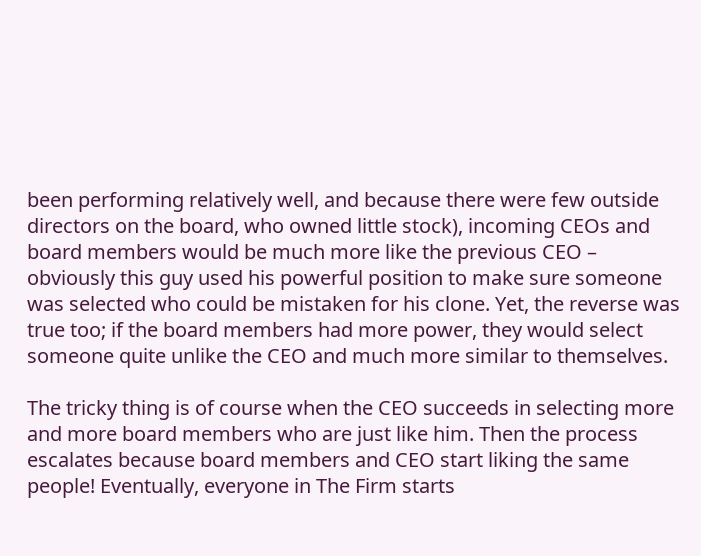been performing relatively well, and because there were few outside directors on the board, who owned little stock), incoming CEOs and board members would be much more like the previous CEO – obviously this guy used his powerful position to make sure someone was selected who could be mistaken for his clone. Yet, the reverse was true too; if the board members had more power, they would select someone quite unlike the CEO and much more similar to themselves.

The tricky thing is of course when the CEO succeeds in selecting more and more board members who are just like him. Then the process escalates because board members and CEO start liking the same people! Eventually, everyone in The Firm starts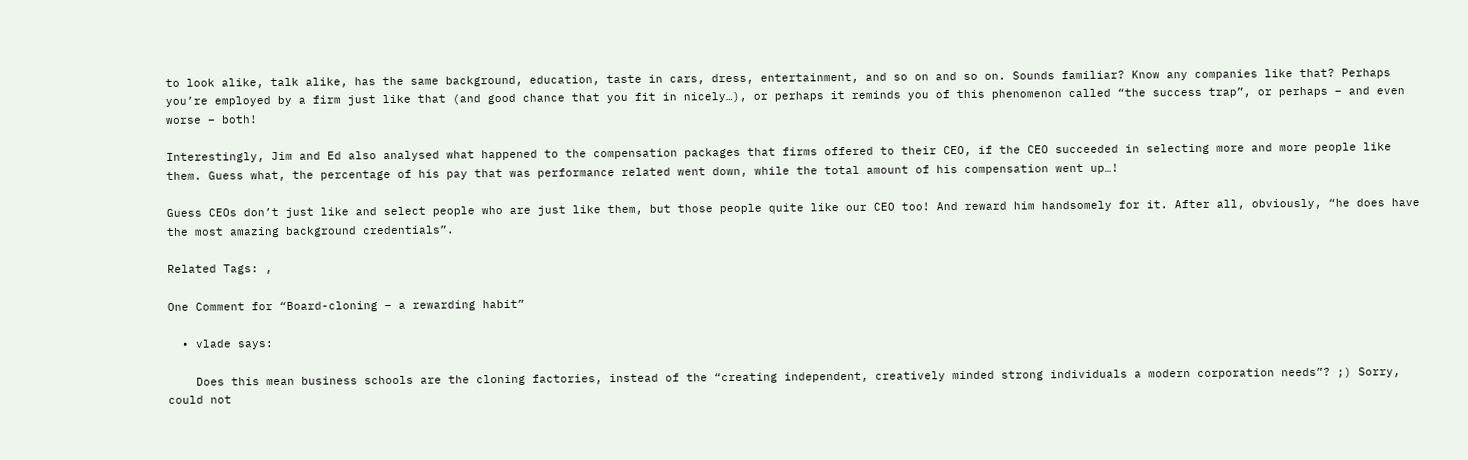to look alike, talk alike, has the same background, education, taste in cars, dress, entertainment, and so on and so on. Sounds familiar? Know any companies like that? Perhaps you’re employed by a firm just like that (and good chance that you fit in nicely…), or perhaps it reminds you of this phenomenon called “the success trap”, or perhaps – and even worse – both!

Interestingly, Jim and Ed also analysed what happened to the compensation packages that firms offered to their CEO, if the CEO succeeded in selecting more and more people like them. Guess what, the percentage of his pay that was performance related went down, while the total amount of his compensation went up…!

Guess CEOs don’t just like and select people who are just like them, but those people quite like our CEO too! And reward him handsomely for it. After all, obviously, “he does have the most amazing background credentials”.

Related Tags: ,

One Comment for “Board-cloning – a rewarding habit”

  • vlade says:

    Does this mean business schools are the cloning factories, instead of the “creating independent, creatively minded strong individuals a modern corporation needs”? ;) Sorry, could not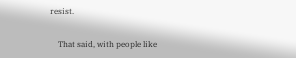resist.

    That said, with people like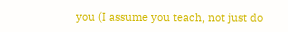you (I assume you teach, not just do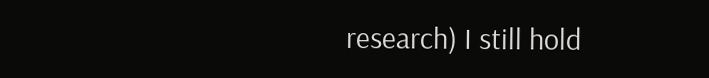research) I still hold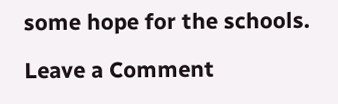some hope for the schools.

Leave a Comment